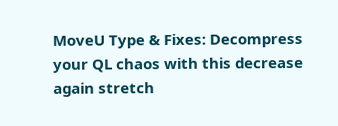MoveU Type & Fixes: Decompress your QL chaos with this decrease again stretch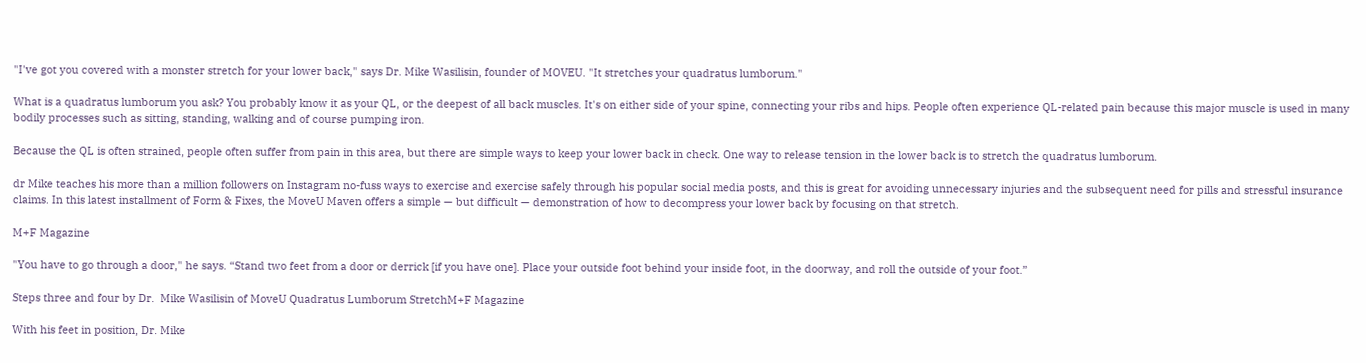"I've got you covered with a monster stretch for your lower back," says Dr. Mike Wasilisin, founder of MOVEU. "It stretches your quadratus lumborum."

What is a quadratus lumborum you ask? You probably know it as your QL, or the deepest of all back muscles. It's on either side of your spine, connecting your ribs and hips. People often experience QL-related pain because this major muscle is used in many bodily processes such as sitting, standing, walking and of course pumping iron.

Because the QL is often strained, people often suffer from pain in this area, but there are simple ways to keep your lower back in check. One way to release tension in the lower back is to stretch the quadratus lumborum.

dr Mike teaches his more than a million followers on Instagram no-fuss ways to exercise and exercise safely through his popular social media posts, and this is great for avoiding unnecessary injuries and the subsequent need for pills and stressful insurance claims. In this latest installment of Form & Fixes, the MoveU Maven offers a simple — but difficult — demonstration of how to decompress your lower back by focusing on that stretch.

M+F Magazine

"You have to go through a door," he says. “Stand two feet from a door or derrick [if you have one]. Place your outside foot behind your inside foot, in the doorway, and roll the outside of your foot.”

Steps three and four by Dr.  Mike Wasilisin of MoveU Quadratus Lumborum StretchM+F Magazine

With his feet in position, Dr. Mike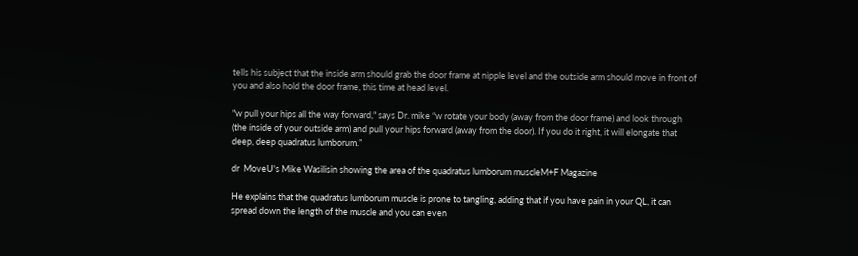tells his subject that the inside arm should grab the door frame at nipple level and the outside arm should move in front of you and also hold the door frame, this time at head level.

"w pull your hips all the way forward," says Dr. mike “w rotate your body (away from the door frame) and look through (the inside of your outside arm) and pull your hips forward (away from the door). If you do it right, it will elongate that deep, deep quadratus lumborum.”

dr  MoveU's Mike Wasilisin showing the area of the quadratus lumborum muscleM+F Magazine

He explains that the quadratus lumborum muscle is prone to tangling, adding that if you have pain in your QL, it can spread down the length of the muscle and you can even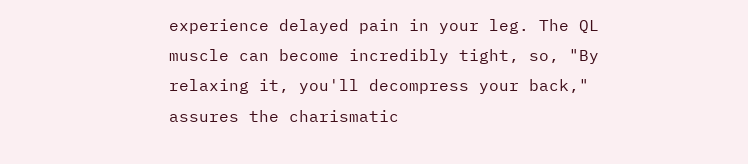experience delayed pain in your leg. The QL muscle can become incredibly tight, so, "By relaxing it, you'll decompress your back," assures the charismatic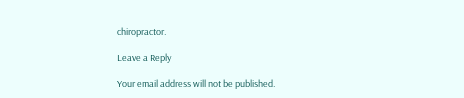chiropractor.

Leave a Reply

Your email address will not be published.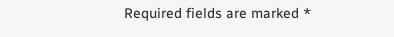Required fields are marked *